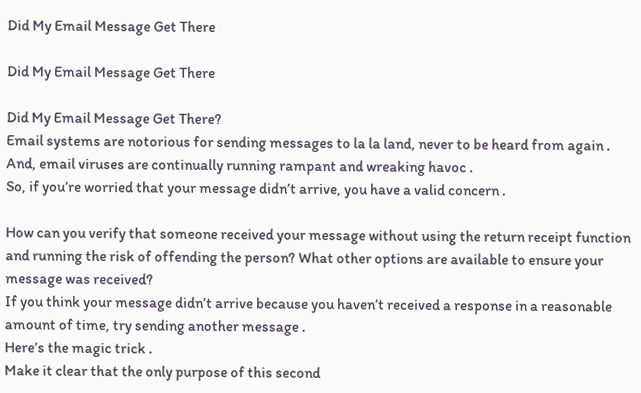Did My Email Message Get There

Did My Email Message Get There

Did My Email Message Get There?
Email systems are notorious for sending messages to la la land, never to be heard from again .
And, email viruses are continually running rampant and wreaking havoc .
So, if you’re worried that your message didn’t arrive, you have a valid concern .

How can you verify that someone received your message without using the return receipt function and running the risk of offending the person? What other options are available to ensure your message was received?
If you think your message didn’t arrive because you haven’t received a response in a reasonable amount of time, try sending another message .
Here’s the magic trick .
Make it clear that the only purpose of this second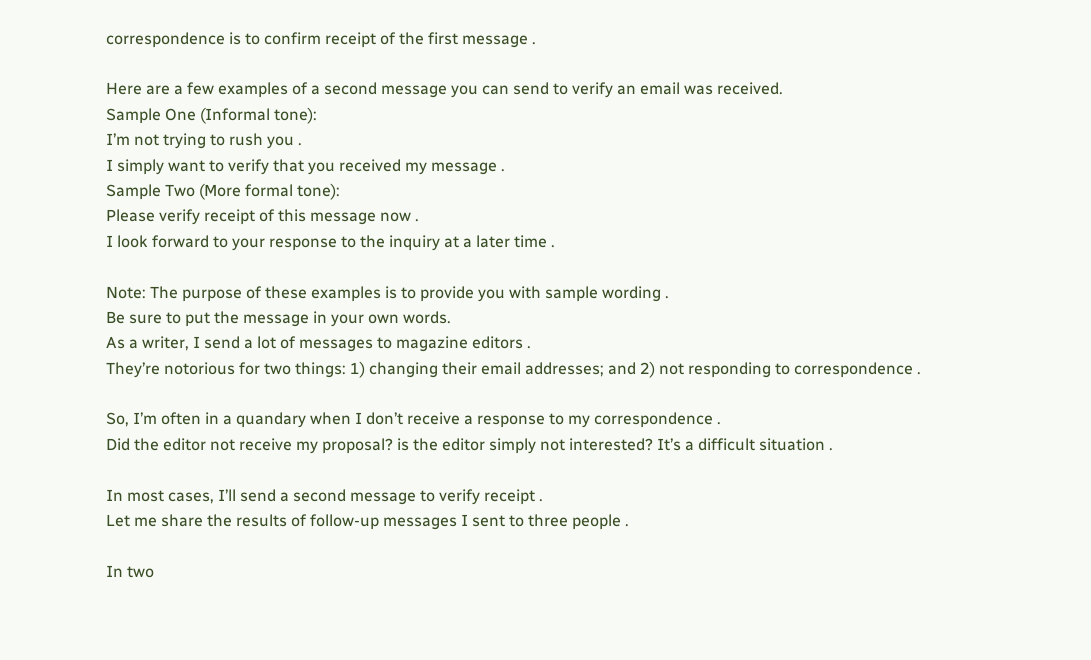correspondence is to confirm receipt of the first message .

Here are a few examples of a second message you can send to verify an email was received.
Sample One (Informal tone):
I’m not trying to rush you .
I simply want to verify that you received my message .
Sample Two (More formal tone):
Please verify receipt of this message now .
I look forward to your response to the inquiry at a later time .

Note: The purpose of these examples is to provide you with sample wording .
Be sure to put the message in your own words.
As a writer, I send a lot of messages to magazine editors .
They’re notorious for two things: 1) changing their email addresses; and 2) not responding to correspondence .

So, I’m often in a quandary when I don’t receive a response to my correspondence .
Did the editor not receive my proposal? is the editor simply not interested? It’s a difficult situation .

In most cases, I’ll send a second message to verify receipt .
Let me share the results of follow-up messages I sent to three people .

In two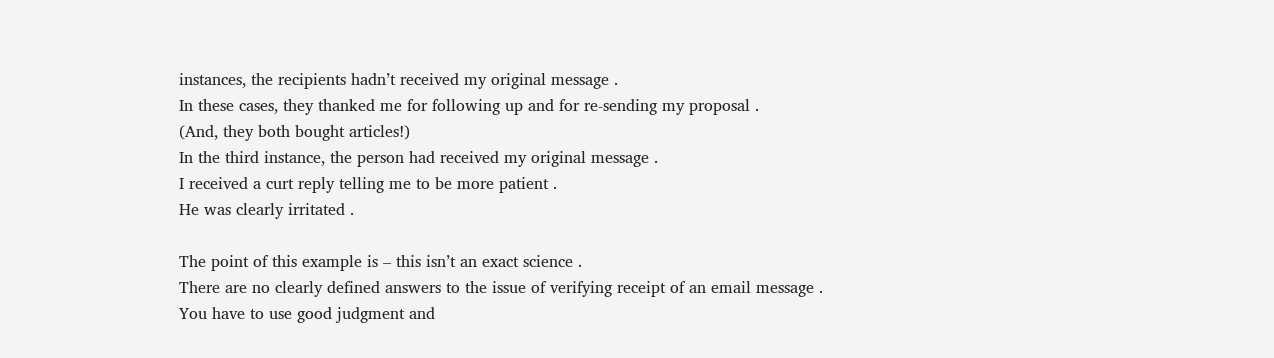instances, the recipients hadn’t received my original message .
In these cases, they thanked me for following up and for re-sending my proposal .
(And, they both bought articles!)
In the third instance, the person had received my original message .
I received a curt reply telling me to be more patient .
He was clearly irritated .

The point of this example is – this isn’t an exact science .
There are no clearly defined answers to the issue of verifying receipt of an email message .
You have to use good judgment and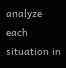analyze each situation in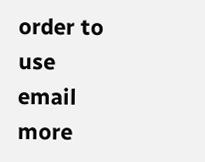order to use email more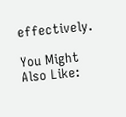effectively.

You Might Also Like: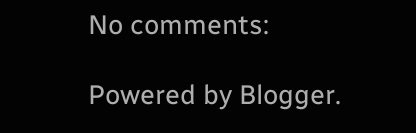No comments:

Powered by Blogger.